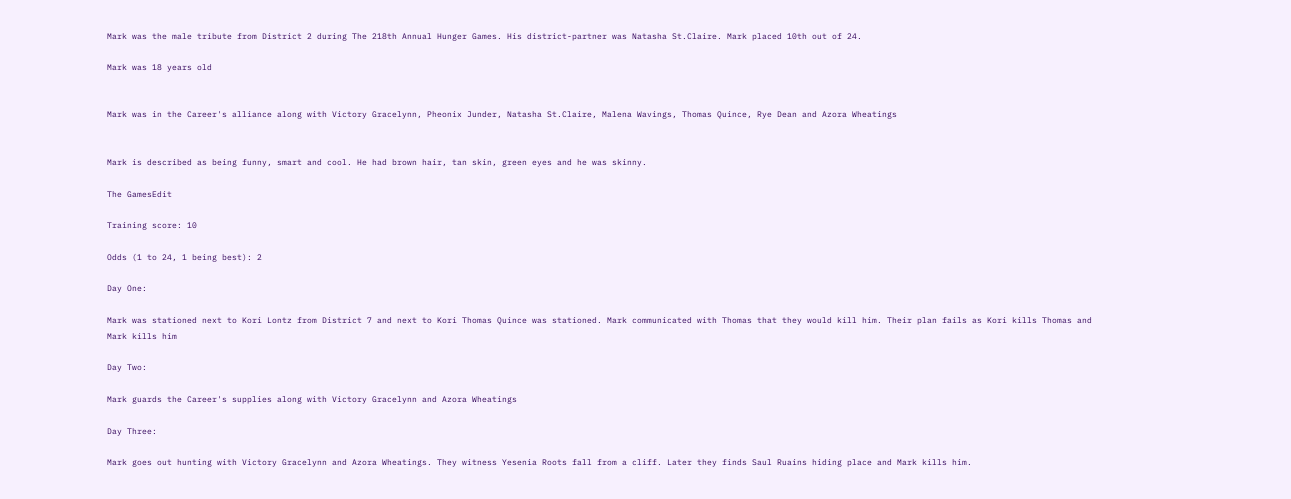Mark was the male tribute from District 2 during The 218th Annual Hunger Games. His district-partner was Natasha St.Claire. Mark placed 10th out of 24.

Mark was 18 years old


Mark was in the Career's alliance along with Victory Gracelynn, Pheonix Junder, Natasha St.Claire, Malena Wavings, Thomas Quince, Rye Dean and Azora Wheatings


Mark is described as being funny, smart and cool. He had brown hair, tan skin, green eyes and he was skinny.

The GamesEdit

Training score: 10

Odds (1 to 24, 1 being best): 2

Day One:

Mark was stationed next to Kori Lontz from District 7 and next to Kori Thomas Quince was stationed. Mark communicated with Thomas that they would kill him. Their plan fails as Kori kills Thomas and Mark kills him

Day Two:

Mark guards the Career's supplies along with Victory Gracelynn and Azora Wheatings

Day Three:

Mark goes out hunting with Victory Gracelynn and Azora Wheatings. They witness Yesenia Roots fall from a cliff. Later they finds Saul Ruains hiding place and Mark kills him.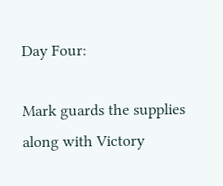Day Four:

Mark guards the supplies along with Victory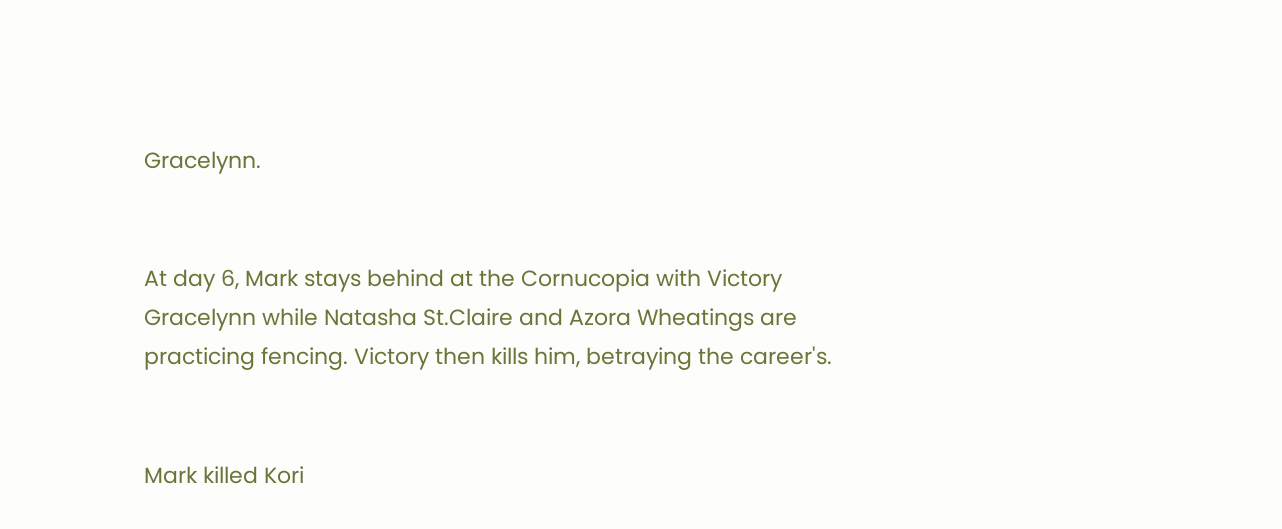Gracelynn.


At day 6, Mark stays behind at the Cornucopia with Victory Gracelynn while Natasha St.Claire and Azora Wheatings are practicing fencing. Victory then kills him, betraying the career's.


Mark killed Kori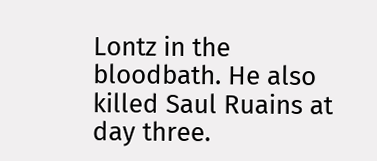Lontz in the bloodbath. He also killed Saul Ruains at day three.